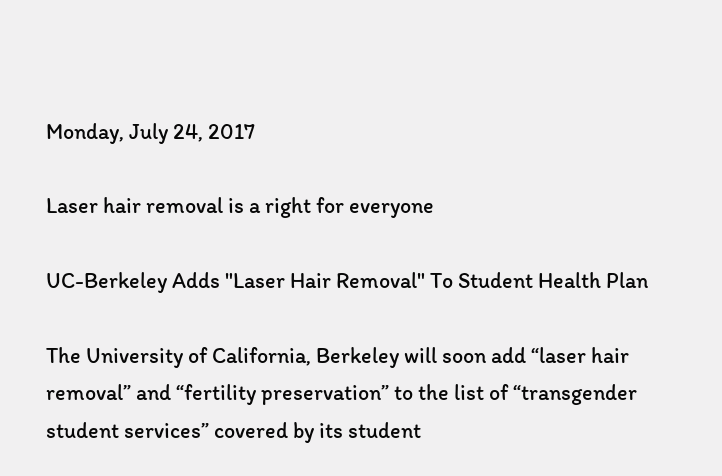Monday, July 24, 2017

Laser hair removal is a right for everyone

UC-Berkeley Adds "Laser Hair Removal" To Student Health Plan

The University of California, Berkeley will soon add “laser hair removal” and “fertility preservation” to the list of “transgender student services” covered by its student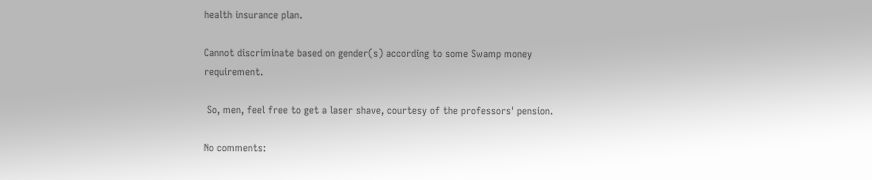health insurance plan.

Cannot discriminate based on gender(s) according to some Swamp money requirement.

 So, men, feel free to get a laser shave, courtesy of the professors' pension.

No comments: